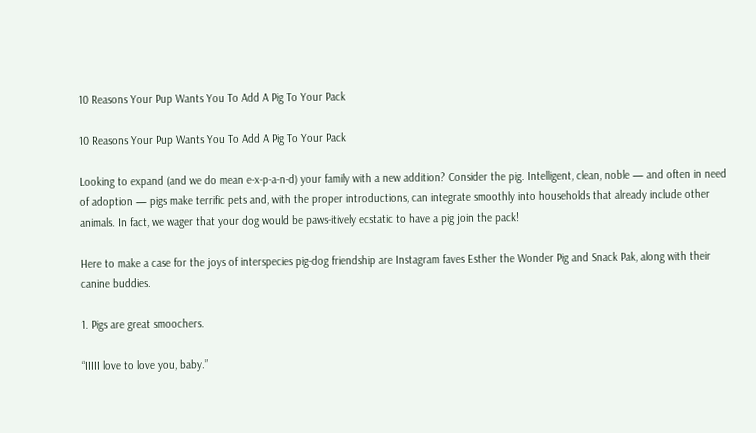10 Reasons Your Pup Wants You To Add A Pig To Your Pack

10 Reasons Your Pup Wants You To Add A Pig To Your Pack

Looking to expand (and we do mean e-x-p-a-n-d) your family with a new addition? Consider the pig. Intelligent, clean, noble — and often in need of adoption — pigs make terrific pets and, with the proper introductions, can integrate smoothly into households that already include other animals. In fact, we wager that your dog would be paws-itively ecstatic to have a pig join the pack!

Here to make a case for the joys of interspecies pig-dog friendship are Instagram faves Esther the Wonder Pig and Snack Pak, along with their canine buddies.

1. Pigs are great smoochers.

“IIIII love to love you, baby.”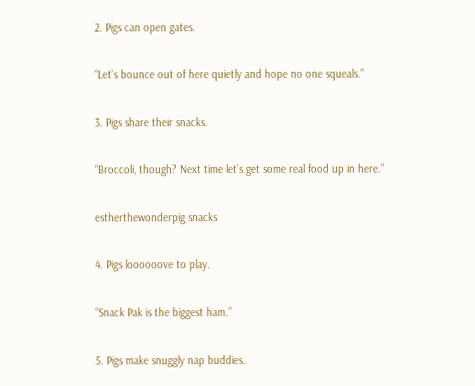2. Pigs can open gates.

“Let’s bounce out of here quietly and hope no one squeals.”

3. Pigs share their snacks.

“Broccoli, though? Next time let’s get some real food up in here.”

estherthewonderpig snacks

4. Pigs loooooove to play.

“Snack Pak is the biggest ham.”

5. Pigs make snuggly nap buddies.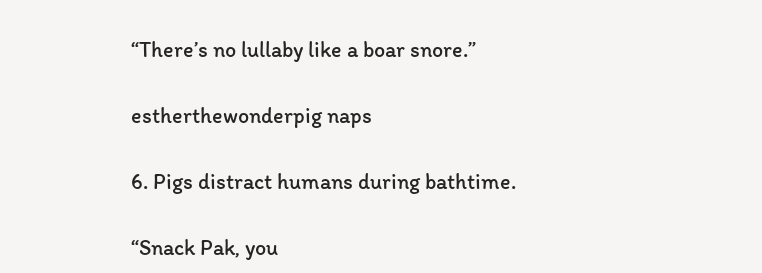“There’s no lullaby like a boar snore.”

estherthewonderpig naps

6. Pigs distract humans during bathtime.

“Snack Pak, you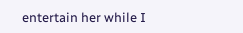entertain her while I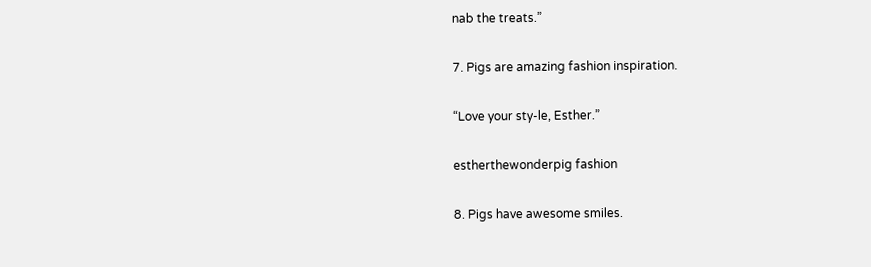nab the treats.”

7. Pigs are amazing fashion inspiration.

“Love your sty-le, Esther.”

estherthewonderpig fashion

8. Pigs have awesome smiles.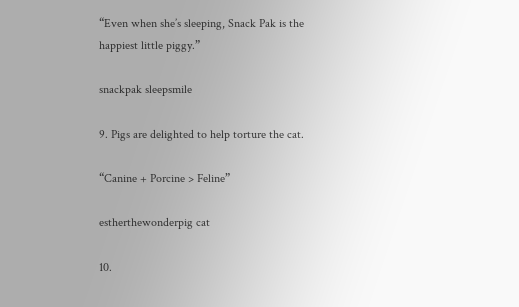“Even when she’s sleeping, Snack Pak is the happiest little piggy.”

snackpak sleepsmile

9. Pigs are delighted to help torture the cat.

“Canine + Porcine > Feline”

estherthewonderpig cat

10.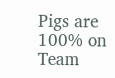Pigs are 100% on Team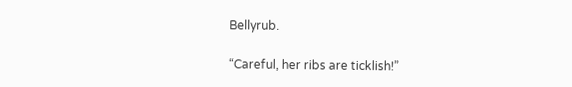Bellyrub.

“Careful, her ribs are ticklish!”